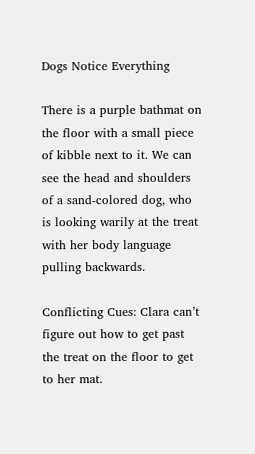Dogs Notice Everything

There is a purple bathmat on the floor with a small piece of kibble next to it. We can see the head and shoulders of a sand-colored dog, who is looking warily at the treat with her body language pulling backwards.

Conflicting Cues: Clara can’t figure out how to get past the treat on the floor to get to her mat.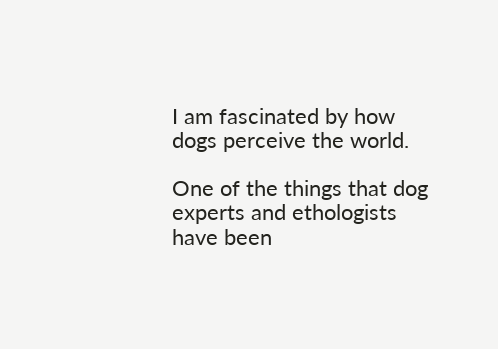I am fascinated by how dogs perceive the world.

One of the things that dog experts and ethologists have been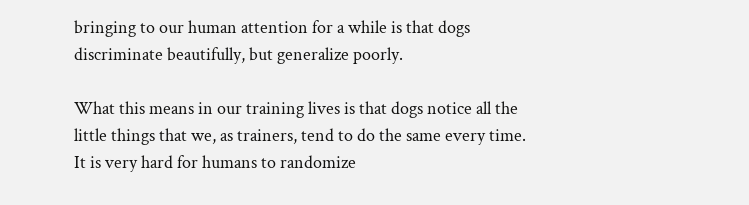bringing to our human attention for a while is that dogs discriminate beautifully, but generalize poorly.

What this means in our training lives is that dogs notice all the little things that we, as trainers, tend to do the same every time. It is very hard for humans to randomize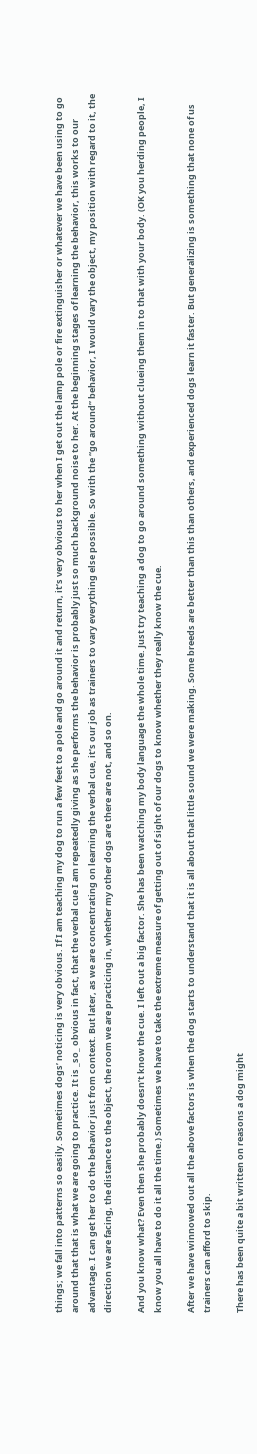things; we fall into patterns so easily. Sometimes dogs’ noticing is very obvious. If I am teaching my dog to run a few feet to a pole and go around it and return, it’s very obvious to her when I get out the lamp pole or fire extinguisher or whatever we have been using to go around that that is what we are going to practice. It is _so_ obvious in fact, that the verbal cue I am repeatedly giving as she performs the behavior is probably just so much background noise to her. At the beginning stages of learning the behavior, this works to our advantage. I can get her to do the behavior just from context. But later, as we are concentrating on learning the verbal cue, it’s our job as trainers to vary everything else possible. So with the “go around” behavior, I would vary the object, my position with regard to it, the direction we are facing, the distance to the object, the room we are practicing in, whether my other dogs are there are not, and so on.

And you know what? Even then she probably doesn’t know the cue. I left out a big factor. She has been watching my body language the whole time. Just try teaching a dog to go around something without clueing them in to that with your body. (OK you herding people, I know you all have to do it all the time.) Sometimes we have to take the extreme measure of getting out of sight of our dogs to know whether they really know the cue.

After we have winnowed out all the above factors is when the dog starts to understand that it is all about that little sound we were making. Some breeds are better than this than others, and experienced dogs learn it faster. But generalizing is something that none of us trainers can afford to skip.

There has been quite a bit written on reasons a dog might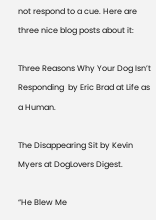not respond to a cue. Here are three nice blog posts about it:

Three Reasons Why Your Dog Isn’t Responding  by Eric Brad at Life as a Human.

The Disappearing Sit by Kevin Myers at DogLovers Digest.

“He Blew Me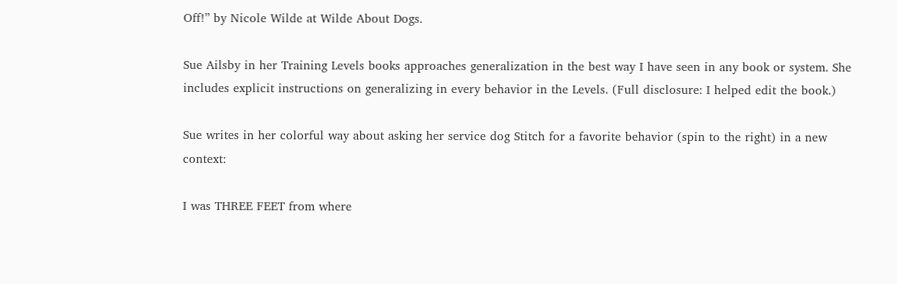Off!” by Nicole Wilde at Wilde About Dogs.

Sue Ailsby in her Training Levels books approaches generalization in the best way I have seen in any book or system. She includes explicit instructions on generalizing in every behavior in the Levels. (Full disclosure: I helped edit the book.)

Sue writes in her colorful way about asking her service dog Stitch for a favorite behavior (spin to the right) in a new context:

I was THREE FEET from where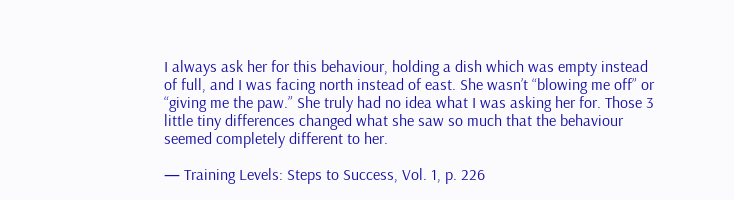I always ask her for this behaviour, holding a dish which was empty instead of full, and I was facing north instead of east. She wasn’t “blowing me off” or “giving me the paw.” She truly had no idea what I was asking her for. Those 3 little tiny differences changed what she saw so much that the behaviour seemed completely different to her.

— Training Levels: Steps to Success, Vol. 1, p. 226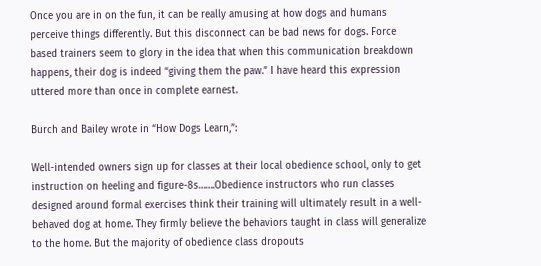Once you are in on the fun, it can be really amusing at how dogs and humans perceive things differently. But this disconnect can be bad news for dogs. Force based trainers seem to glory in the idea that when this communication breakdown happens, their dog is indeed “giving them the paw.” I have heard this expression uttered more than once in complete earnest.

Burch and Bailey wrote in “How Dogs Learn,”:

Well-intended owners sign up for classes at their local obedience school, only to get instruction on heeling and figure-8s…….Obedience instructors who run classes designed around formal exercises think their training will ultimately result in a well-behaved dog at home. They firmly believe the behaviors taught in class will generalize to the home. But the majority of obedience class dropouts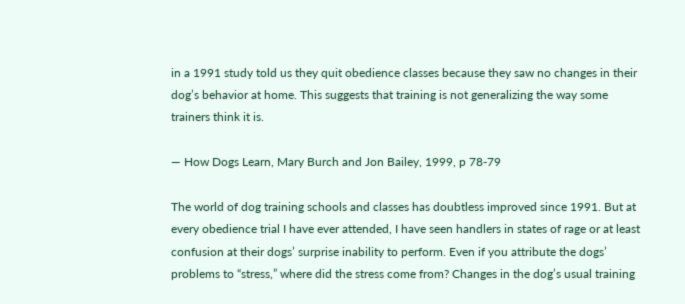in a 1991 study told us they quit obedience classes because they saw no changes in their dog’s behavior at home. This suggests that training is not generalizing the way some trainers think it is.

— How Dogs Learn, Mary Burch and Jon Bailey, 1999, p 78-79

The world of dog training schools and classes has doubtless improved since 1991. But at every obedience trial I have ever attended, I have seen handlers in states of rage or at least confusion at their dogs’ surprise inability to perform. Even if you attribute the dogs’ problems to “stress,” where did the stress come from? Changes in the dog’s usual training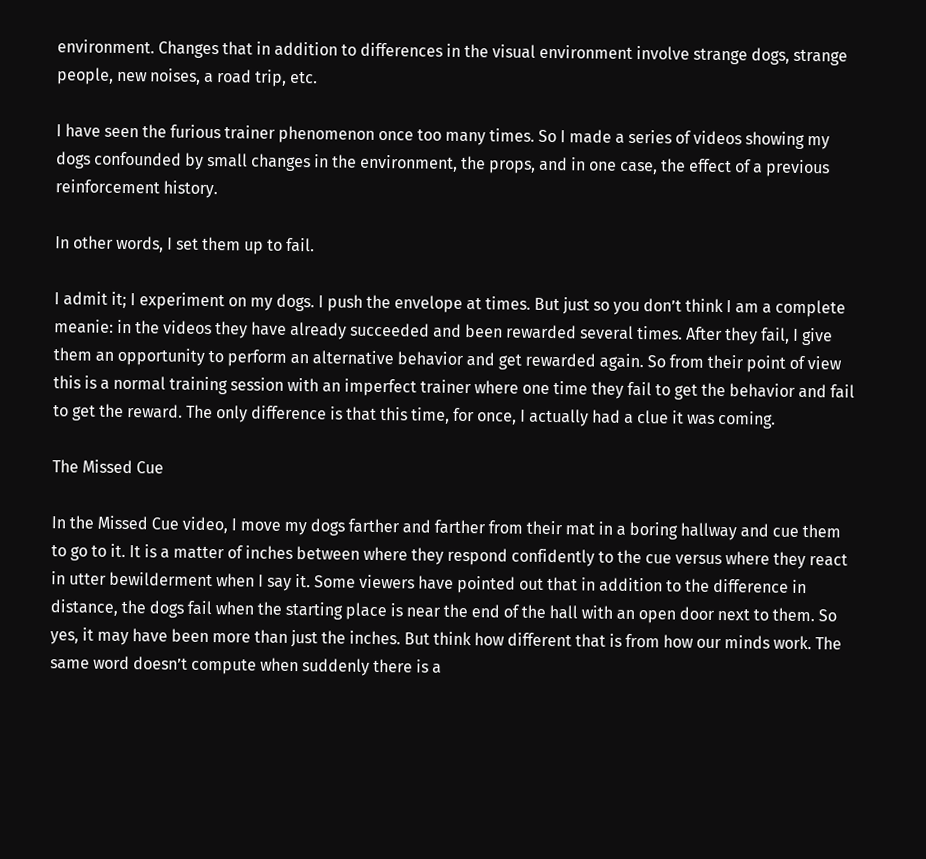environment. Changes that in addition to differences in the visual environment involve strange dogs, strange people, new noises, a road trip, etc.

I have seen the furious trainer phenomenon once too many times. So I made a series of videos showing my dogs confounded by small changes in the environment, the props, and in one case, the effect of a previous reinforcement history.

In other words, I set them up to fail.

I admit it; I experiment on my dogs. I push the envelope at times. But just so you don’t think I am a complete meanie: in the videos they have already succeeded and been rewarded several times. After they fail, I give them an opportunity to perform an alternative behavior and get rewarded again. So from their point of view this is a normal training session with an imperfect trainer where one time they fail to get the behavior and fail to get the reward. The only difference is that this time, for once, I actually had a clue it was coming.

The Missed Cue

In the Missed Cue video, I move my dogs farther and farther from their mat in a boring hallway and cue them to go to it. It is a matter of inches between where they respond confidently to the cue versus where they react in utter bewilderment when I say it. Some viewers have pointed out that in addition to the difference in distance, the dogs fail when the starting place is near the end of the hall with an open door next to them. So yes, it may have been more than just the inches. But think how different that is from how our minds work. The same word doesn’t compute when suddenly there is a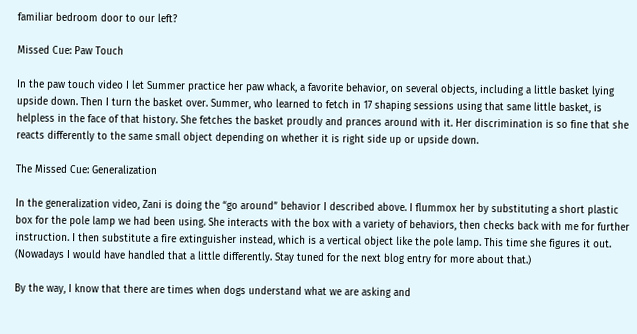familiar bedroom door to our left?

Missed Cue: Paw Touch

In the paw touch video I let Summer practice her paw whack, a favorite behavior, on several objects, including a little basket lying upside down. Then I turn the basket over. Summer, who learned to fetch in 17 shaping sessions using that same little basket, is helpless in the face of that history. She fetches the basket proudly and prances around with it. Her discrimination is so fine that she reacts differently to the same small object depending on whether it is right side up or upside down.

The Missed Cue: Generalization

In the generalization video, Zani is doing the “go around” behavior I described above. I flummox her by substituting a short plastic box for the pole lamp we had been using. She interacts with the box with a variety of behaviors, then checks back with me for further instruction. I then substitute a fire extinguisher instead, which is a vertical object like the pole lamp. This time she figures it out. (Nowadays I would have handled that a little differently. Stay tuned for the next blog entry for more about that.)

By the way, I know that there are times when dogs understand what we are asking and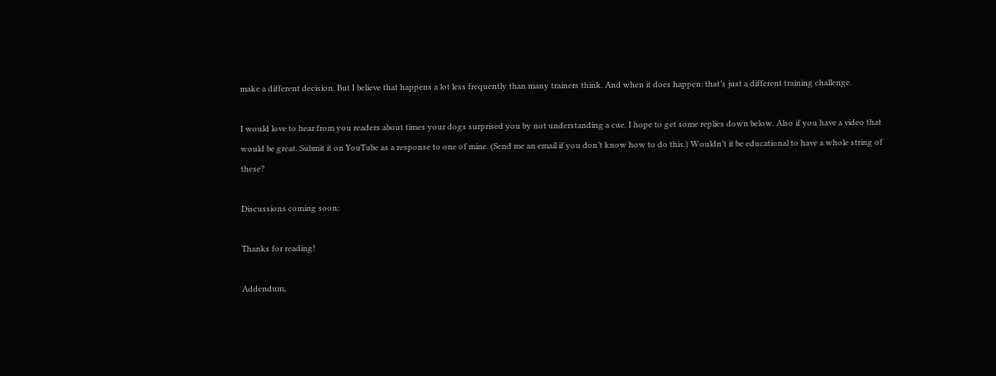make a different decision. But I believe that happens a lot less frequently than many trainers think. And when it does happen: that’s just a different training challenge.

I would love to hear from you readers about times your dogs surprised you by not understanding a cue. I hope to get some replies down below. Also if you have a video that would be great. Submit it on YouTube as a response to one of mine. (Send me an email if you don’t know how to do this.) Wouldn’t it be educational to have a whole string of these?

Discussions coming soon:

Thanks for reading!

Addendum,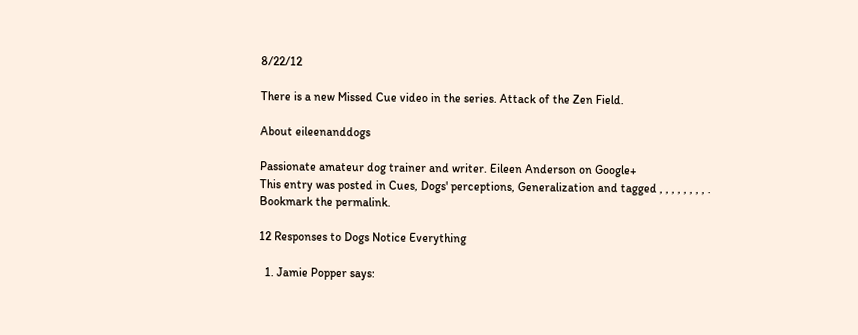8/22/12

There is a new Missed Cue video in the series. Attack of the Zen Field.

About eileenanddogs

Passionate amateur dog trainer and writer. Eileen Anderson on Google+
This entry was posted in Cues, Dogs' perceptions, Generalization and tagged , , , , , , , , . Bookmark the permalink.

12 Responses to Dogs Notice Everything

  1. Jamie Popper says: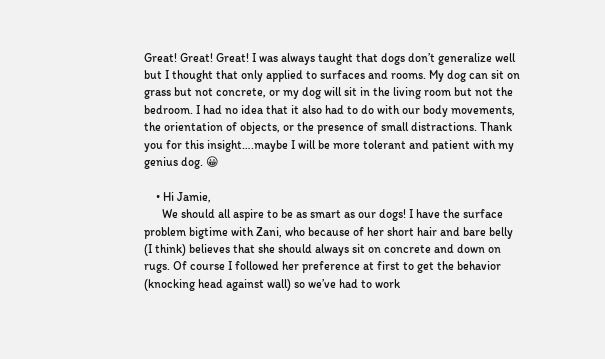Great! Great! Great! I was always taught that dogs don’t generalize well but I thought that only applied to surfaces and rooms. My dog can sit on grass but not concrete, or my dog will sit in the living room but not the bedroom. I had no idea that it also had to do with our body movements, the orientation of objects, or the presence of small distractions. Thank you for this insight….maybe I will be more tolerant and patient with my genius dog. 😀

    • Hi Jamie,
      We should all aspire to be as smart as our dogs! I have the surface problem bigtime with Zani, who because of her short hair and bare belly (I think) believes that she should always sit on concrete and down on rugs. Of course I followed her preference at first to get the behavior (knocking head against wall) so we’ve had to work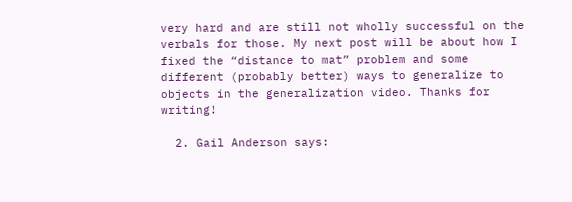very hard and are still not wholly successful on the verbals for those. My next post will be about how I fixed the “distance to mat” problem and some different (probably better) ways to generalize to objects in the generalization video. Thanks for writing!

  2. Gail Anderson says: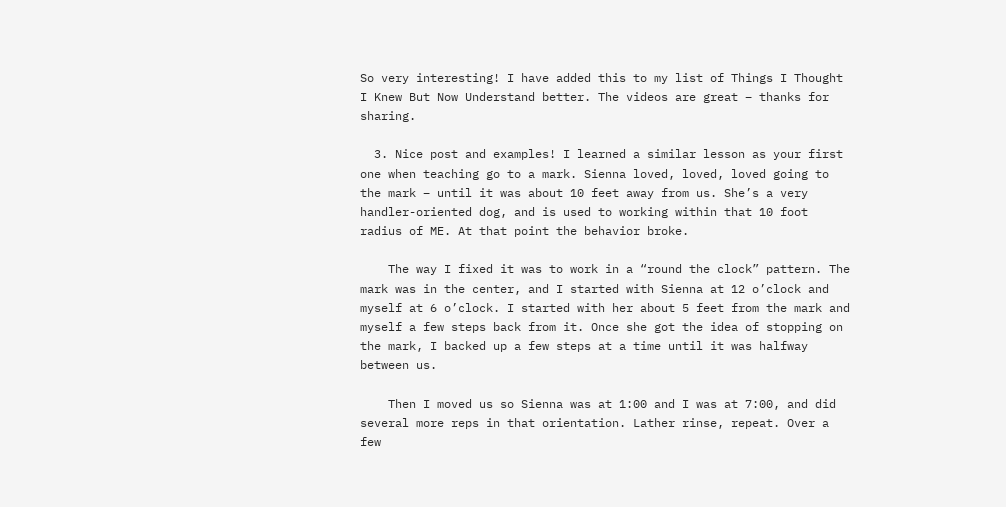So very interesting! I have added this to my list of Things I Thought I Knew But Now Understand better. The videos are great – thanks for sharing.

  3. Nice post and examples! I learned a similar lesson as your first one when teaching go to a mark. Sienna loved, loved, loved going to the mark – until it was about 10 feet away from us. She’s a very handler-oriented dog, and is used to working within that 10 foot radius of ME. At that point the behavior broke.

    The way I fixed it was to work in a “round the clock” pattern. The mark was in the center, and I started with Sienna at 12 o’clock and myself at 6 o’clock. I started with her about 5 feet from the mark and myself a few steps back from it. Once she got the idea of stopping on the mark, I backed up a few steps at a time until it was halfway between us.

    Then I moved us so Sienna was at 1:00 and I was at 7:00, and did several more reps in that orientation. Lather rinse, repeat. Over a few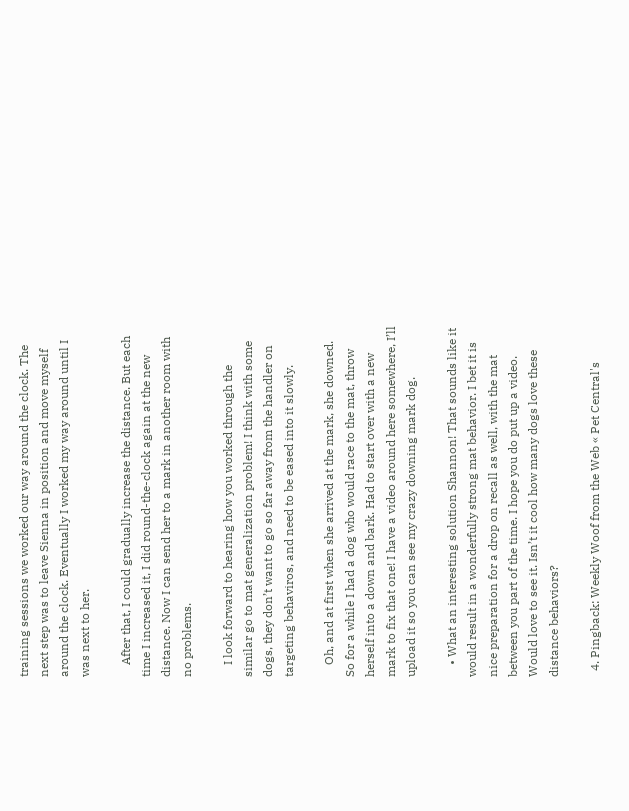training sessions we worked our way around the clock. The next step was to leave Sienna in position and move myself around the clock. Eventually I worked my way around until I was next to her.

    After that, I could gradually increase the distance. But each time I increased it, I did round-the-clock again at the new distance. Now I can send her to a mark in another room with no problems.

    I look forward to hearing how you worked through the similar go to mat generalization problem! I think with some dogs, they don’t want to go so far away from the handler on targeting behaviros, and need to be eased into it slowly.

    Oh, and at first when she arrived at the mark, she downed. So for a while I had a dog who would race to the mat, throw herself into a down and bark. Had to start over with a new mark to fix that one! I have a video around here somewhere, I’ll upload it so you can see my crazy downing mark dog.

    • What an interesting solution Shannon! That sounds like it would result in a wonderfully strong mat behavior. I bet it is nice preparation for a drop on recall as well, with the mat between you part of the time. I hope you do put up a video. Would love to see it. Isn’t it cool how many dogs love these distance behaviors?

  4. Pingback: Weekly Woof from the Web « Pet Central's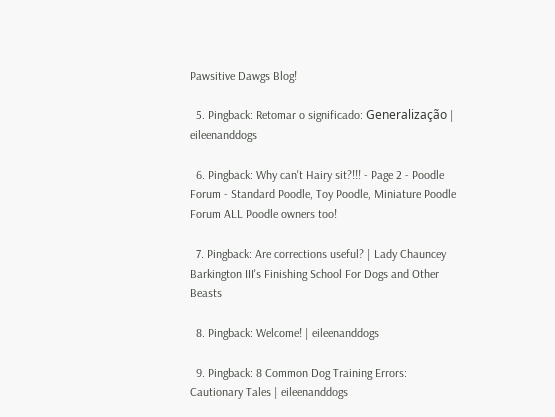Pawsitive Dawgs Blog!

  5. Pingback: Retomar o significado: Generalização | eileenanddogs

  6. Pingback: Why can't Hairy sit?!!! - Page 2 - Poodle Forum - Standard Poodle, Toy Poodle, Miniature Poodle Forum ALL Poodle owners too!

  7. Pingback: Are corrections useful? | Lady Chauncey Barkington III's Finishing School For Dogs and Other Beasts

  8. Pingback: Welcome! | eileenanddogs

  9. Pingback: 8 Common Dog Training Errors: Cautionary Tales | eileenanddogs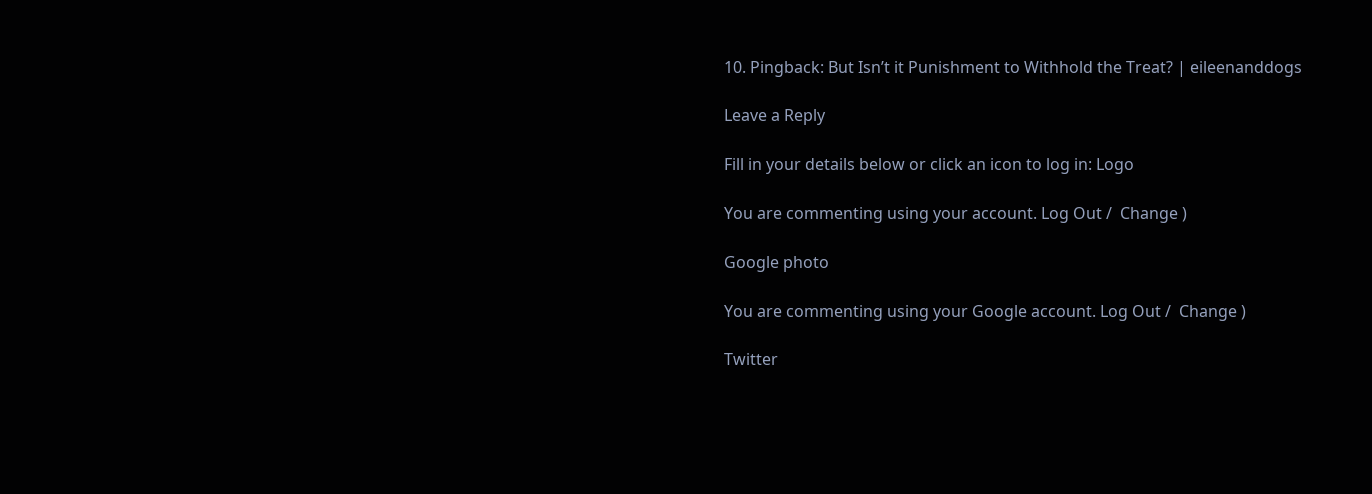10. Pingback: But Isn’t it Punishment to Withhold the Treat? | eileenanddogs

Leave a Reply

Fill in your details below or click an icon to log in: Logo

You are commenting using your account. Log Out /  Change )

Google photo

You are commenting using your Google account. Log Out /  Change )

Twitter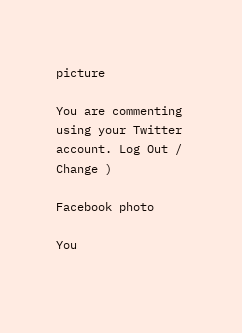picture

You are commenting using your Twitter account. Log Out /  Change )

Facebook photo

You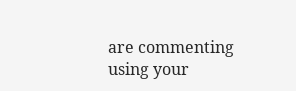are commenting using your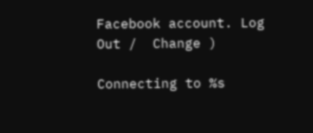Facebook account. Log Out /  Change )

Connecting to %s